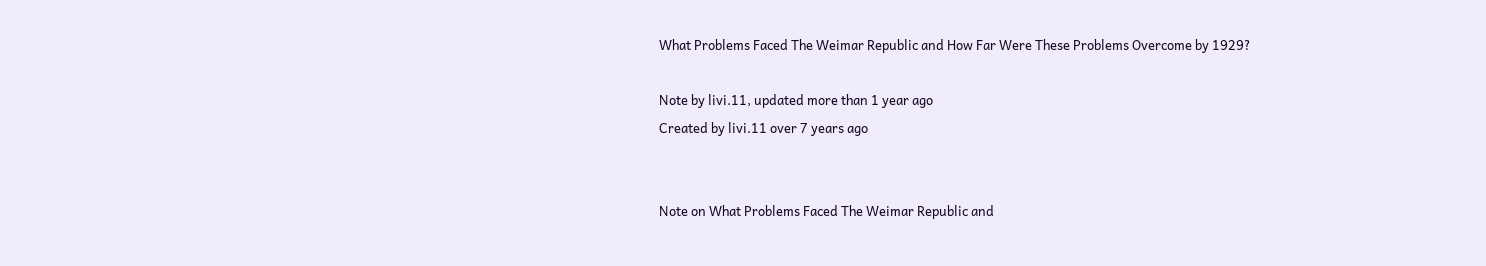What Problems Faced The Weimar Republic and How Far Were These Problems Overcome by 1929?

Note by livi.11, updated more than 1 year ago
Created by livi.11 over 7 years ago


Note on What Problems Faced The Weimar Republic and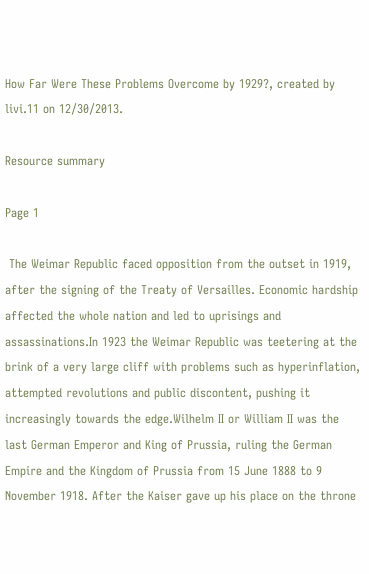How Far Were These Problems Overcome by 1929?, created by livi.11 on 12/30/2013.

Resource summary

Page 1

 The Weimar Republic faced opposition from the outset in 1919, after the signing of the Treaty of Versailles. Economic hardship affected the whole nation and led to uprisings and assassinations.In 1923 the Weimar Republic was teetering at the brink of a very large cliff with problems such as hyperinflation, attempted revolutions and public discontent, pushing it increasingly towards the edge.Wilhelm II or William II was the last German Emperor and King of Prussia, ruling the German Empire and the Kingdom of Prussia from 15 June 1888 to 9 November 1918. After the Kaiser gave up his place on the throne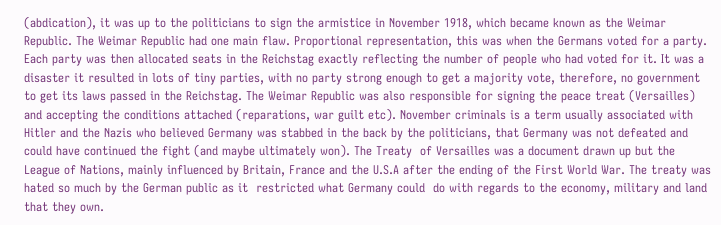(abdication), it was up to the politicians to sign the armistice in November 1918, which became known as the Weimar Republic. The Weimar Republic had one main flaw. Proportional representation, this was when the Germans voted for a party. Each party was then allocated seats in the Reichstag exactly reflecting the number of people who had voted for it. It was a disaster it resulted in lots of tiny parties, with no party strong enough to get a majority vote, therefore, no government to get its laws passed in the Reichstag. The Weimar Republic was also responsible for signing the peace treat (Versailles) and accepting the conditions attached (reparations, war guilt etc). November criminals is a term usually associated with Hitler and the Nazis who believed Germany was stabbed in the back by the politicians, that Germany was not defeated and could have continued the fight (and maybe ultimately won). The Treaty  of Versailles was a document drawn up but the League of Nations, mainly influenced by Britain, France and the U.S.A after the ending of the First World War. The treaty was hated so much by the German public as it  restricted what Germany could  do with regards to the economy, military and land that they own.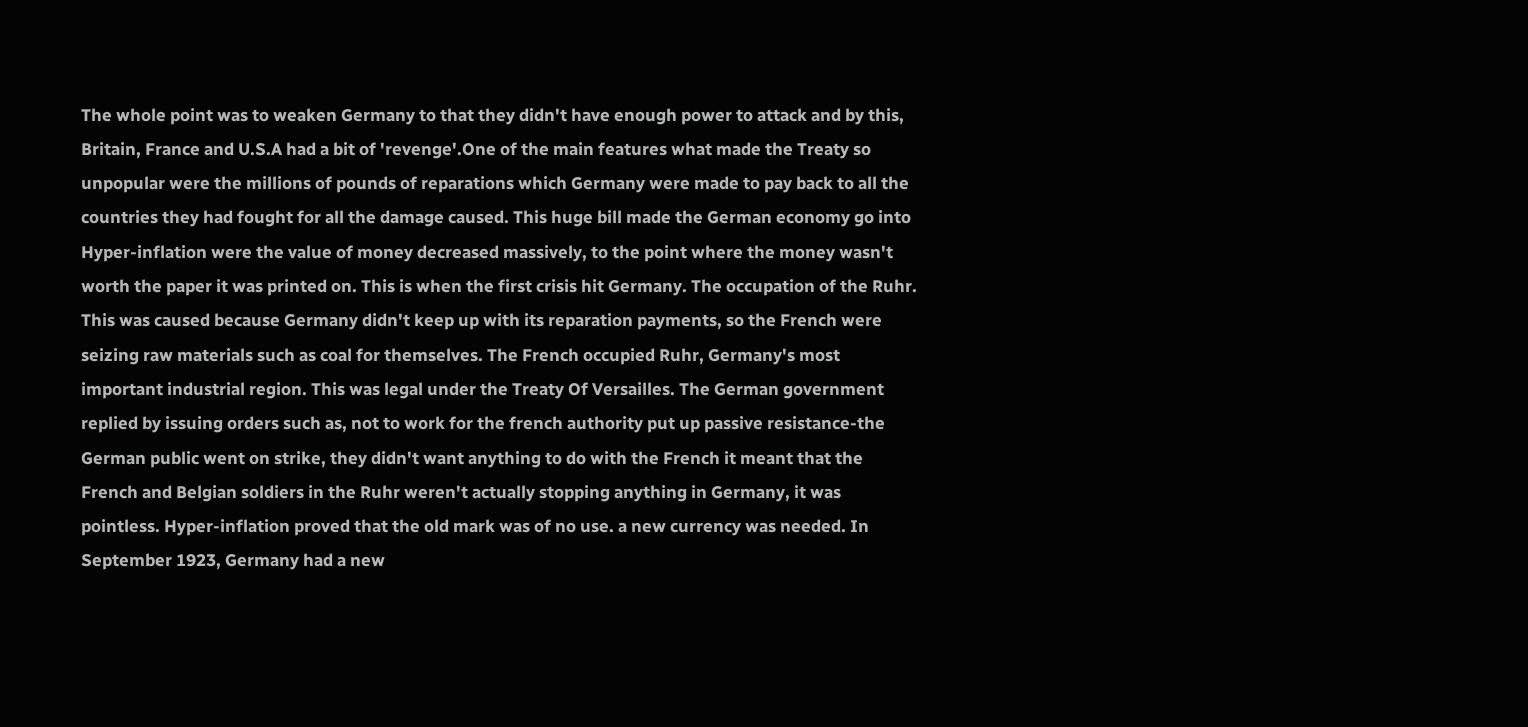The whole point was to weaken Germany to that they didn't have enough power to attack and by this, Britain, France and U.S.A had a bit of 'revenge'.One of the main features what made the Treaty so unpopular were the millions of pounds of reparations which Germany were made to pay back to all the countries they had fought for all the damage caused. This huge bill made the German economy go into Hyper-inflation were the value of money decreased massively, to the point where the money wasn't worth the paper it was printed on. This is when the first crisis hit Germany. The occupation of the Ruhr. This was caused because Germany didn't keep up with its reparation payments, so the French were seizing raw materials such as coal for themselves. The French occupied Ruhr, Germany's most important industrial region. This was legal under the Treaty Of Versailles. The German government replied by issuing orders such as, not to work for the french authority put up passive resistance-the German public went on strike, they didn't want anything to do with the French it meant that the French and Belgian soldiers in the Ruhr weren't actually stopping anything in Germany, it was pointless. Hyper-inflation proved that the old mark was of no use. a new currency was needed. In September 1923, Germany had a new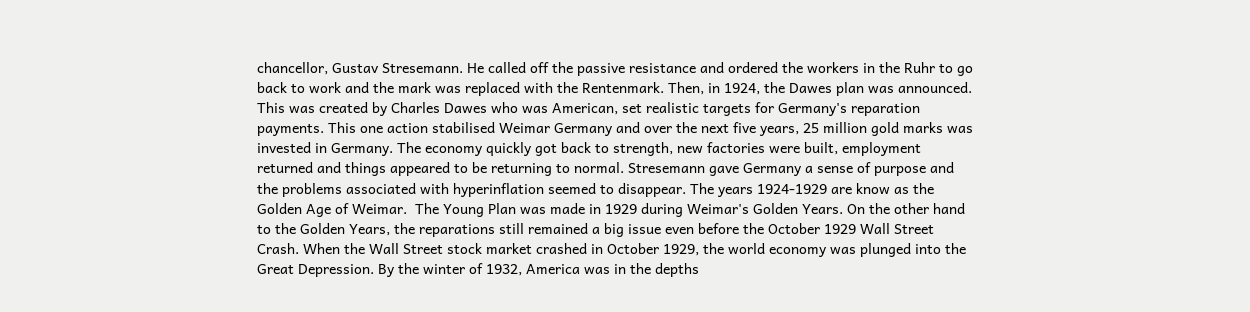chancellor, Gustav Stresemann. He called off the passive resistance and ordered the workers in the Ruhr to go back to work and the mark was replaced with the Rentenmark. Then, in 1924, the Dawes plan was announced. This was created by Charles Dawes who was American, set realistic targets for Germany's reparation payments. This one action stabilised Weimar Germany and over the next five years, 25 million gold marks was invested in Germany. The economy quickly got back to strength, new factories were built, employment returned and things appeared to be returning to normal. Stresemann gave Germany a sense of purpose and the problems associated with hyperinflation seemed to disappear. The years 1924-1929 are know as the Golden Age of Weimar.  The Young Plan was made in 1929 during Weimar's Golden Years. On the other hand to the Golden Years, the reparations still remained a big issue even before the October 1929 Wall Street Crash. When the Wall Street stock market crashed in October 1929, the world economy was plunged into the Great Depression. By the winter of 1932, America was in the depths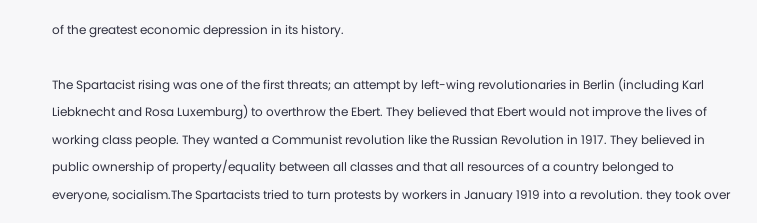of the greatest economic depression in its history.

The Spartacist rising was one of the first threats; an attempt by left-wing revolutionaries in Berlin (including Karl Liebknecht and Rosa Luxemburg) to overthrow the Ebert. They believed that Ebert would not improve the lives of working class people. They wanted a Communist revolution like the Russian Revolution in 1917. They believed in public ownership of property/equality between all classes and that all resources of a country belonged to everyone, socialism.The Spartacists tried to turn protests by workers in January 1919 into a revolution. they took over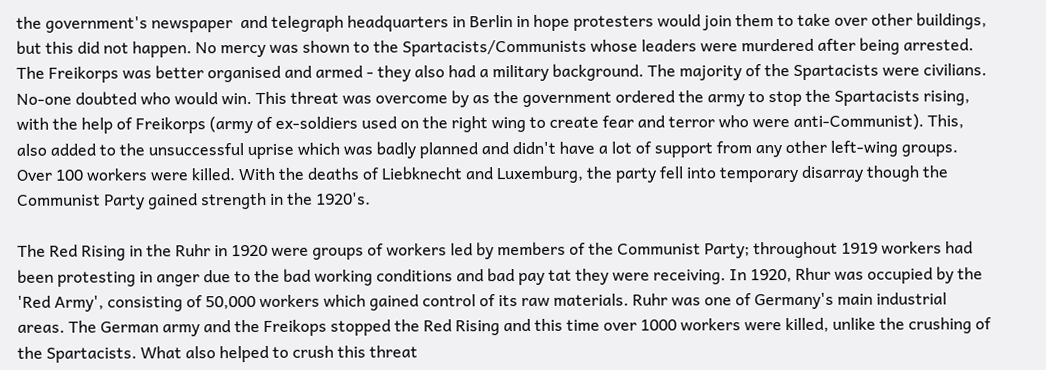the government's newspaper  and telegraph headquarters in Berlin in hope protesters would join them to take over other buildings, but this did not happen. No mercy was shown to the Spartacists/Communists whose leaders were murdered after being arrested. The Freikorps was better organised and armed - they also had a military background. The majority of the Spartacists were civilians. No-one doubted who would win. This threat was overcome by as the government ordered the army to stop the Spartacists rising, with the help of Freikorps (army of ex-soldiers used on the right wing to create fear and terror who were anti-Communist). This, also added to the unsuccessful uprise which was badly planned and didn't have a lot of support from any other left-wing groups. Over 100 workers were killed. With the deaths of Liebknecht and Luxemburg, the party fell into temporary disarray though the Communist Party gained strength in the 1920's.

The Red Rising in the Ruhr in 1920 were groups of workers led by members of the Communist Party; throughout 1919 workers had been protesting in anger due to the bad working conditions and bad pay tat they were receiving. In 1920, Rhur was occupied by the 'Red Army', consisting of 50,000 workers which gained control of its raw materials. Ruhr was one of Germany's main industrial areas. The German army and the Freikops stopped the Red Rising and this time over 1000 workers were killed, unlike the crushing of the Spartacists. What also helped to crush this threat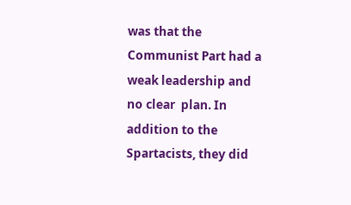was that the Communist Part had a weak leadership and no clear  plan. In addition to the Spartacists, they did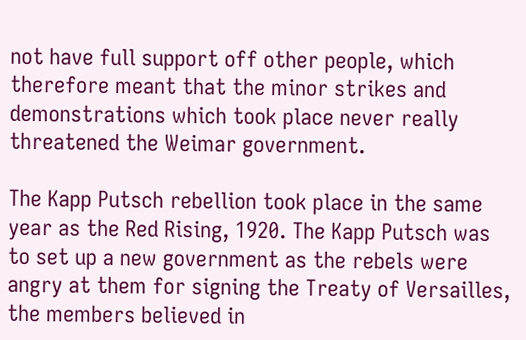not have full support off other people, which therefore meant that the minor strikes and demonstrations which took place never really threatened the Weimar government.

The Kapp Putsch rebellion took place in the same year as the Red Rising, 1920. The Kapp Putsch was to set up a new government as the rebels were angry at them for signing the Treaty of Versailles, the members believed in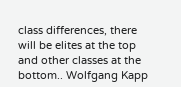class differences, there will be elites at the top and other classes at the bottom.. Wolfgang Kapp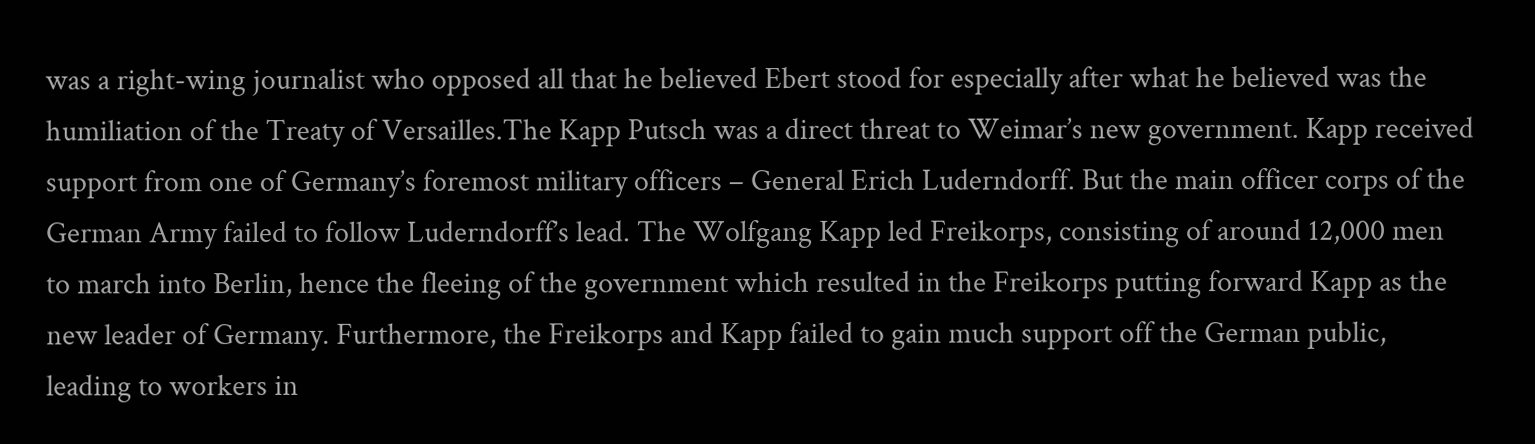was a right-wing journalist who opposed all that he believed Ebert stood for especially after what he believed was the humiliation of the Treaty of Versailles.The Kapp Putsch was a direct threat to Weimar’s new government. Kapp received support from one of Germany’s foremost military officers – General Erich Luderndorff. But the main officer corps of the German Army failed to follow Luderndorff’s lead. The Wolfgang Kapp led Freikorps, consisting of around 12,000 men to march into Berlin, hence the fleeing of the government which resulted in the Freikorps putting forward Kapp as the new leader of Germany. Furthermore, the Freikorps and Kapp failed to gain much support off the German public, leading to workers in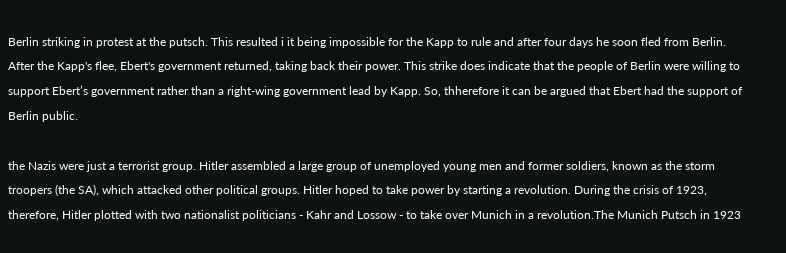Berlin striking in protest at the putsch. This resulted i it being impossible for the Kapp to rule and after four days he soon fled from Berlin. After the Kapp's flee, Ebert's government returned, taking back their power. This strike does indicate that the people of Berlin were willing to support Ebert’s government rather than a right-wing government lead by Kapp. So, thherefore it can be argued that Ebert had the support of Berlin public.

the Nazis were just a terrorist group. Hitler assembled a large group of unemployed young men and former soldiers, known as the storm troopers (the SA), which attacked other political groups. Hitler hoped to take power by starting a revolution. During the crisis of 1923, therefore, Hitler plotted with two nationalist politicians - Kahr and Lossow - to take over Munich in a revolution.The Munich Putsch in 1923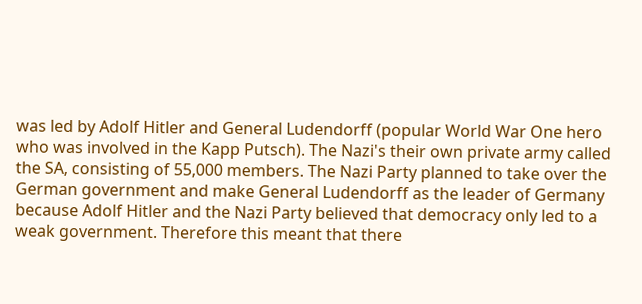was led by Adolf Hitler and General Ludendorff (popular World War One hero who was involved in the Kapp Putsch). The Nazi's their own private army called the SA, consisting of 55,000 members. The Nazi Party planned to take over the German government and make General Ludendorff as the leader of Germany because Adolf Hitler and the Nazi Party believed that democracy only led to a weak government. Therefore this meant that there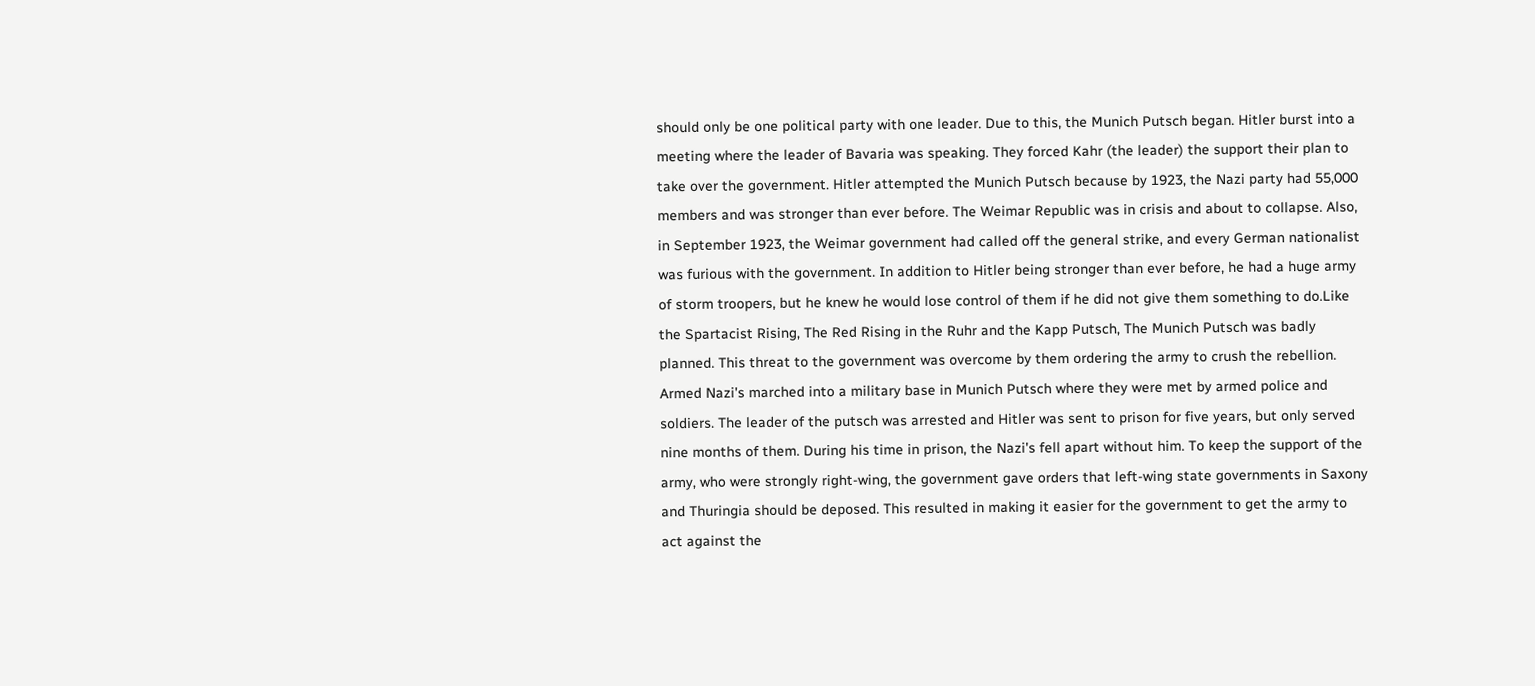should only be one political party with one leader. Due to this, the Munich Putsch began. Hitler burst into a meeting where the leader of Bavaria was speaking. They forced Kahr (the leader) the support their plan to take over the government. Hitler attempted the Munich Putsch because by 1923, the Nazi party had 55,000 members and was stronger than ever before. The Weimar Republic was in crisis and about to collapse. Also, in September 1923, the Weimar government had called off the general strike, and every German nationalist was furious with the government. In addition to Hitler being stronger than ever before, he had a huge army of storm troopers, but he knew he would lose control of them if he did not give them something to do.Like the Spartacist Rising, The Red Rising in the Ruhr and the Kapp Putsch, The Munich Putsch was badly planned. This threat to the government was overcome by them ordering the army to crush the rebellion. Armed Nazi's marched into a military base in Munich Putsch where they were met by armed police and soldiers. The leader of the putsch was arrested and Hitler was sent to prison for five years, but only served nine months of them. During his time in prison, the Nazi's fell apart without him. To keep the support of the army, who were strongly right-wing, the government gave orders that left-wing state governments in Saxony and Thuringia should be deposed. This resulted in making it easier for the government to get the army to act against the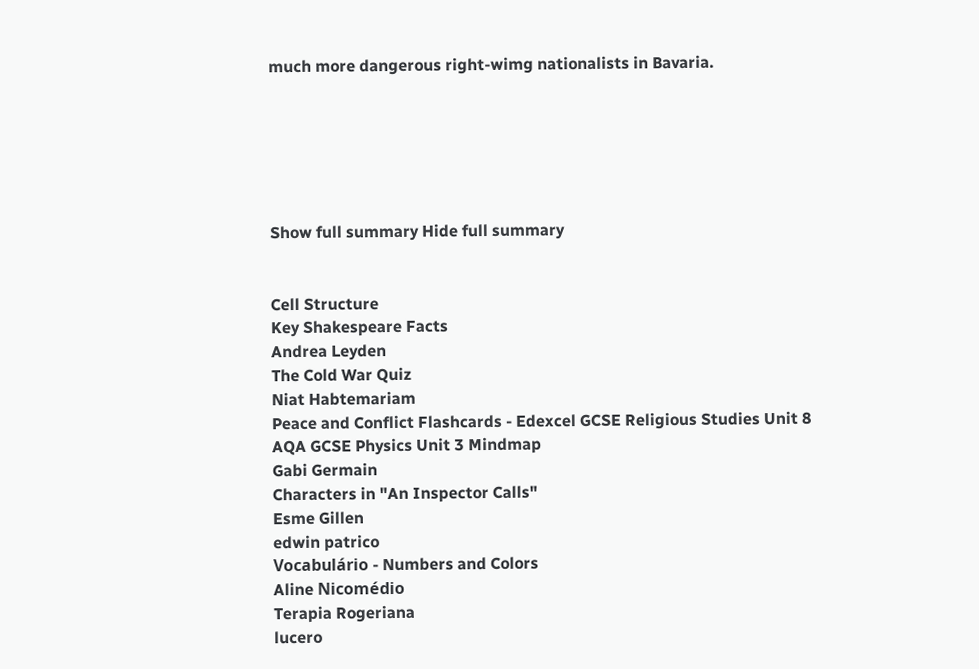much more dangerous right-wimg nationalists in Bavaria.






Show full summary Hide full summary


Cell Structure
Key Shakespeare Facts
Andrea Leyden
The Cold War Quiz
Niat Habtemariam
Peace and Conflict Flashcards - Edexcel GCSE Religious Studies Unit 8
AQA GCSE Physics Unit 3 Mindmap
Gabi Germain
Characters in "An Inspector Calls"
Esme Gillen
edwin patrico
Vocabulário - Numbers and Colors
Aline Nicomédio
Terapia Rogeriana
lucero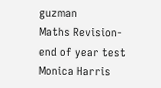guzman
Maths Revision- end of year test
Monica Harris